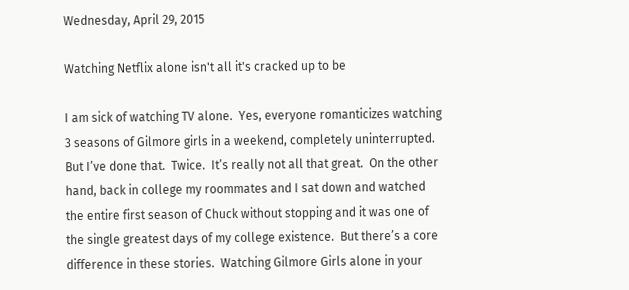Wednesday, April 29, 2015

Watching Netflix alone isn't all it's cracked up to be

I am sick of watching TV alone.  Yes, everyone romanticizes watching 3 seasons of Gilmore girls in a weekend, completely uninterrupted.  But I’ve done that.  Twice.  It’s really not all that great.  On the other hand, back in college my roommates and I sat down and watched the entire first season of Chuck without stopping and it was one of the single greatest days of my college existence.  But there’s a core difference in these stories.  Watching Gilmore Girls alone in your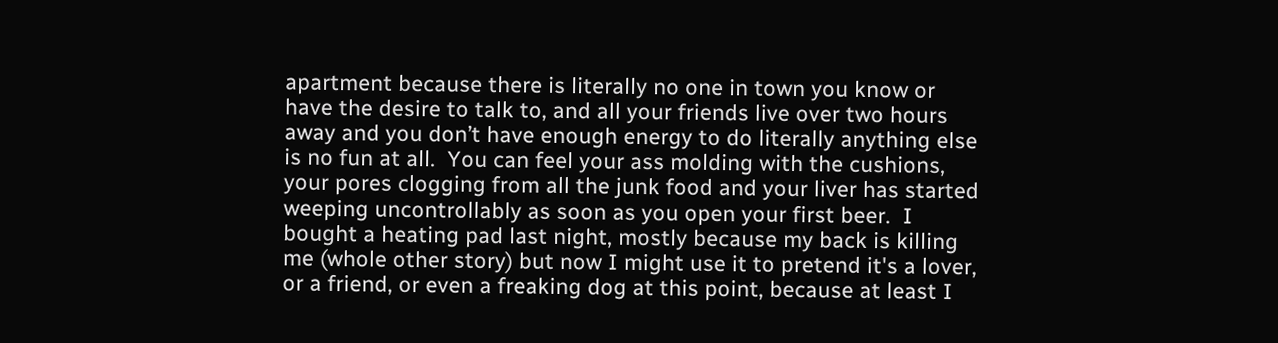apartment because there is literally no one in town you know or have the desire to talk to, and all your friends live over two hours away and you don’t have enough energy to do literally anything else is no fun at all.  You can feel your ass molding with the cushions, your pores clogging from all the junk food and your liver has started weeping uncontrollably as soon as you open your first beer.  I bought a heating pad last night, mostly because my back is killing me (whole other story) but now I might use it to pretend it's a lover, or a friend, or even a freaking dog at this point, because at least I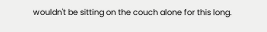wouldn't be sitting on the couch alone for this long.